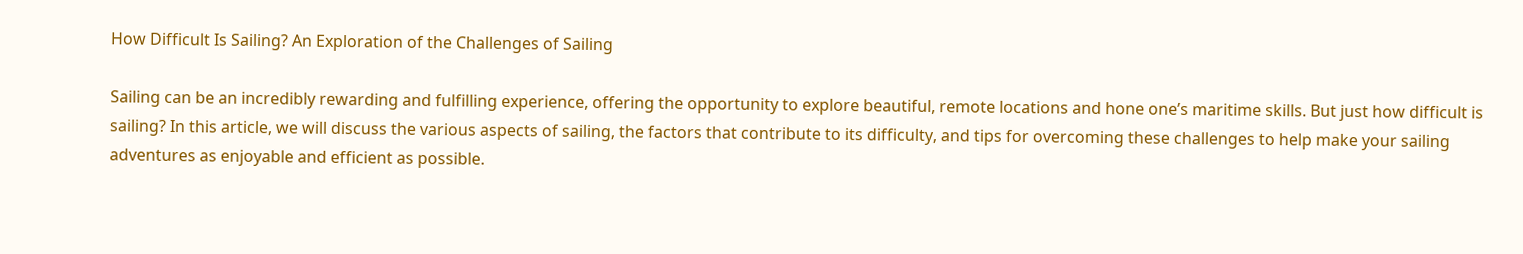How Difficult Is Sailing? An Exploration of the Challenges of Sailing

Sailing can be an incredibly rewarding and fulfilling experience, offering the opportunity to explore beautiful, remote locations and hone one’s maritime skills. But just how difficult is sailing? In this article, we will discuss the various aspects of sailing, the factors that contribute to its difficulty, and tips for overcoming these challenges to help make your sailing adventures as enjoyable and efficient as possible.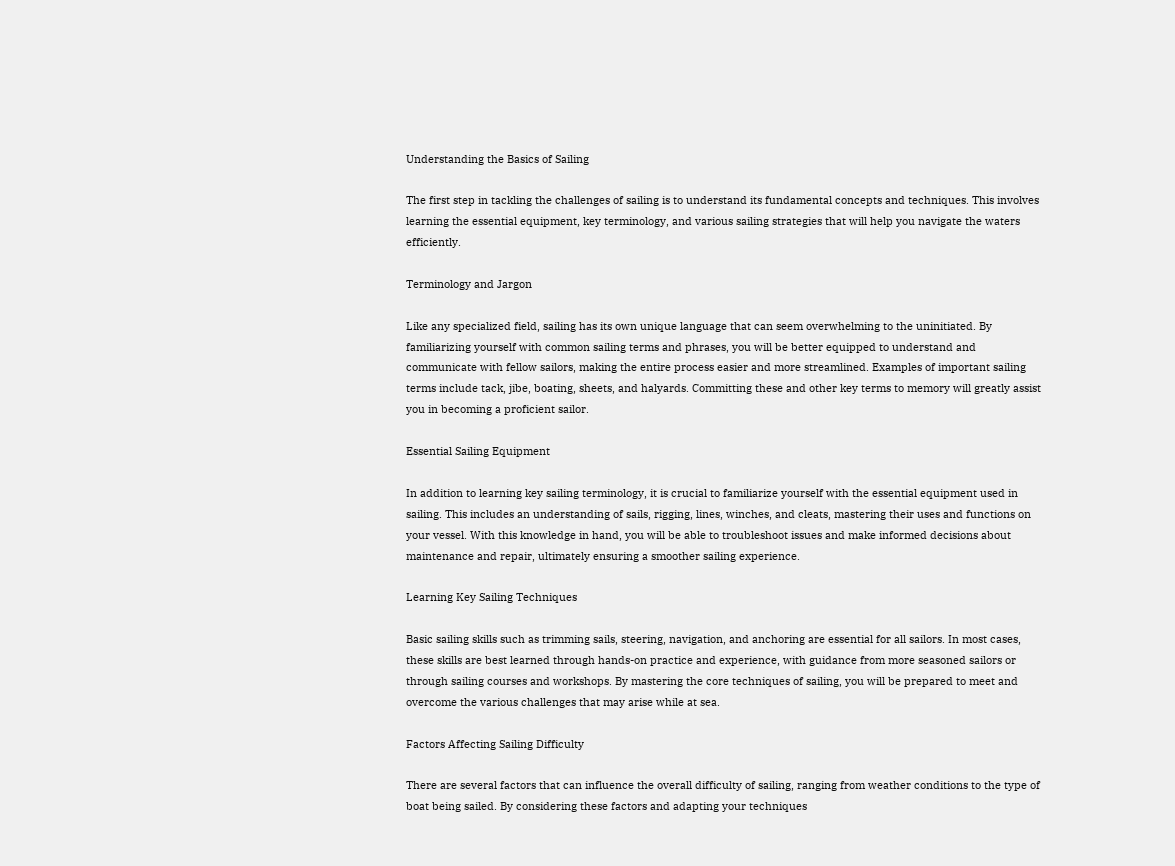Understanding the Basics of Sailing

The first step in tackling the challenges of sailing is to understand its fundamental concepts and techniques. This involves learning the essential equipment, key terminology, and various sailing strategies that will help you navigate the waters efficiently.

Terminology and Jargon

Like any specialized field, sailing has its own unique language that can seem overwhelming to the uninitiated. By familiarizing yourself with common sailing terms and phrases, you will be better equipped to understand and communicate with fellow sailors, making the entire process easier and more streamlined. Examples of important sailing terms include tack, jibe, boating, sheets, and halyards. Committing these and other key terms to memory will greatly assist you in becoming a proficient sailor.

Essential Sailing Equipment

In addition to learning key sailing terminology, it is crucial to familiarize yourself with the essential equipment used in sailing. This includes an understanding of sails, rigging, lines, winches, and cleats, mastering their uses and functions on your vessel. With this knowledge in hand, you will be able to troubleshoot issues and make informed decisions about maintenance and repair, ultimately ensuring a smoother sailing experience.

Learning Key Sailing Techniques

Basic sailing skills such as trimming sails, steering, navigation, and anchoring are essential for all sailors. In most cases, these skills are best learned through hands-on practice and experience, with guidance from more seasoned sailors or through sailing courses and workshops. By mastering the core techniques of sailing, you will be prepared to meet and overcome the various challenges that may arise while at sea.

Factors Affecting Sailing Difficulty

There are several factors that can influence the overall difficulty of sailing, ranging from weather conditions to the type of boat being sailed. By considering these factors and adapting your techniques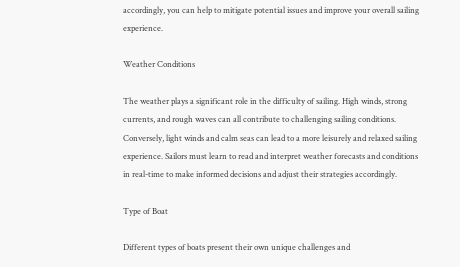accordingly, you can help to mitigate potential issues and improve your overall sailing experience.

Weather Conditions

The weather plays a significant role in the difficulty of sailing. High winds, strong currents, and rough waves can all contribute to challenging sailing conditions. Conversely, light winds and calm seas can lead to a more leisurely and relaxed sailing experience. Sailors must learn to read and interpret weather forecasts and conditions in real-time to make informed decisions and adjust their strategies accordingly.

Type of Boat

Different types of boats present their own unique challenges and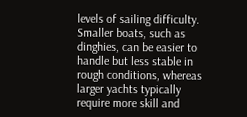levels of sailing difficulty. Smaller boats, such as dinghies, can be easier to handle but less stable in rough conditions, whereas larger yachts typically require more skill and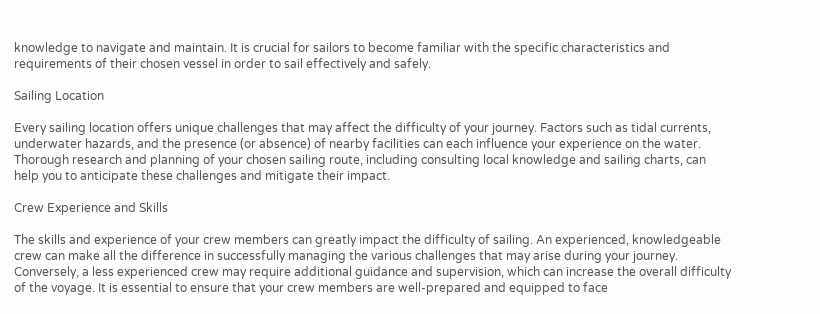knowledge to navigate and maintain. It is crucial for sailors to become familiar with the specific characteristics and requirements of their chosen vessel in order to sail effectively and safely.

Sailing Location

Every sailing location offers unique challenges that may affect the difficulty of your journey. Factors such as tidal currents, underwater hazards, and the presence (or absence) of nearby facilities can each influence your experience on the water. Thorough research and planning of your chosen sailing route, including consulting local knowledge and sailing charts, can help you to anticipate these challenges and mitigate their impact.

Crew Experience and Skills

The skills and experience of your crew members can greatly impact the difficulty of sailing. An experienced, knowledgeable crew can make all the difference in successfully managing the various challenges that may arise during your journey. Conversely, a less experienced crew may require additional guidance and supervision, which can increase the overall difficulty of the voyage. It is essential to ensure that your crew members are well-prepared and equipped to face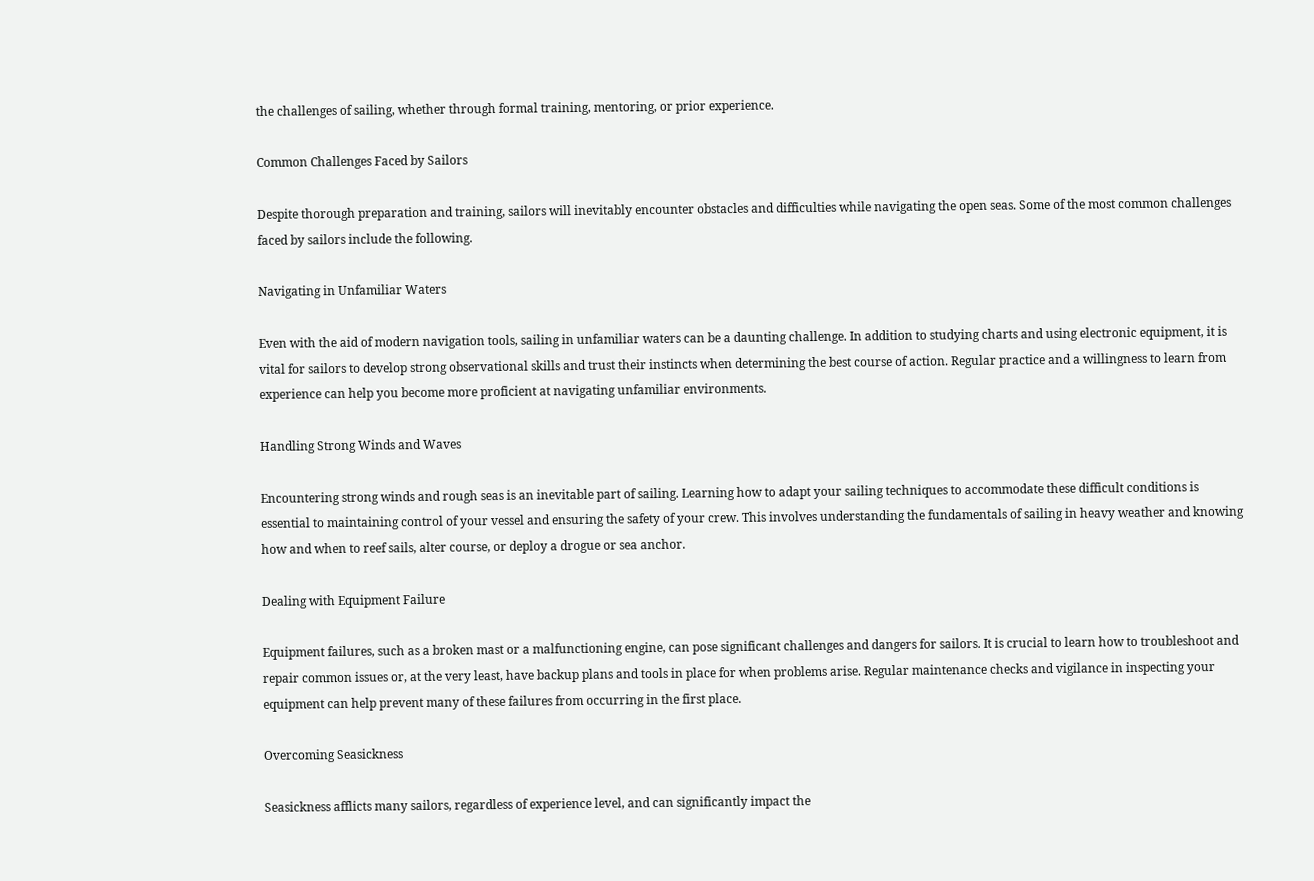the challenges of sailing, whether through formal training, mentoring, or prior experience.

Common Challenges Faced by Sailors

Despite thorough preparation and training, sailors will inevitably encounter obstacles and difficulties while navigating the open seas. Some of the most common challenges faced by sailors include the following.

Navigating in Unfamiliar Waters

Even with the aid of modern navigation tools, sailing in unfamiliar waters can be a daunting challenge. In addition to studying charts and using electronic equipment, it is vital for sailors to develop strong observational skills and trust their instincts when determining the best course of action. Regular practice and a willingness to learn from experience can help you become more proficient at navigating unfamiliar environments.

Handling Strong Winds and Waves

Encountering strong winds and rough seas is an inevitable part of sailing. Learning how to adapt your sailing techniques to accommodate these difficult conditions is essential to maintaining control of your vessel and ensuring the safety of your crew. This involves understanding the fundamentals of sailing in heavy weather and knowing how and when to reef sails, alter course, or deploy a drogue or sea anchor.

Dealing with Equipment Failure

Equipment failures, such as a broken mast or a malfunctioning engine, can pose significant challenges and dangers for sailors. It is crucial to learn how to troubleshoot and repair common issues or, at the very least, have backup plans and tools in place for when problems arise. Regular maintenance checks and vigilance in inspecting your equipment can help prevent many of these failures from occurring in the first place.

Overcoming Seasickness

Seasickness afflicts many sailors, regardless of experience level, and can significantly impact the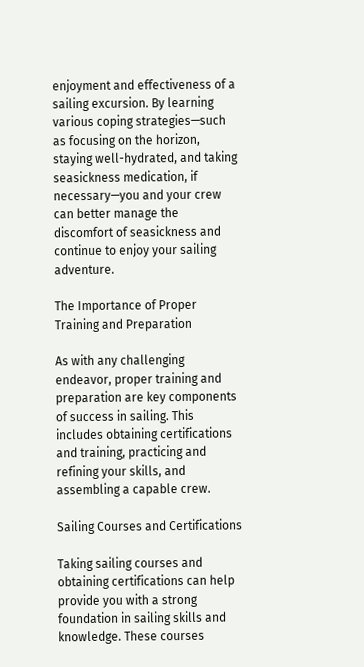enjoyment and effectiveness of a sailing excursion. By learning various coping strategies—such as focusing on the horizon, staying well-hydrated, and taking seasickness medication, if necessary—you and your crew can better manage the discomfort of seasickness and continue to enjoy your sailing adventure.

The Importance of Proper Training and Preparation

As with any challenging endeavor, proper training and preparation are key components of success in sailing. This includes obtaining certifications and training, practicing and refining your skills, and assembling a capable crew.

Sailing Courses and Certifications

Taking sailing courses and obtaining certifications can help provide you with a strong foundation in sailing skills and knowledge. These courses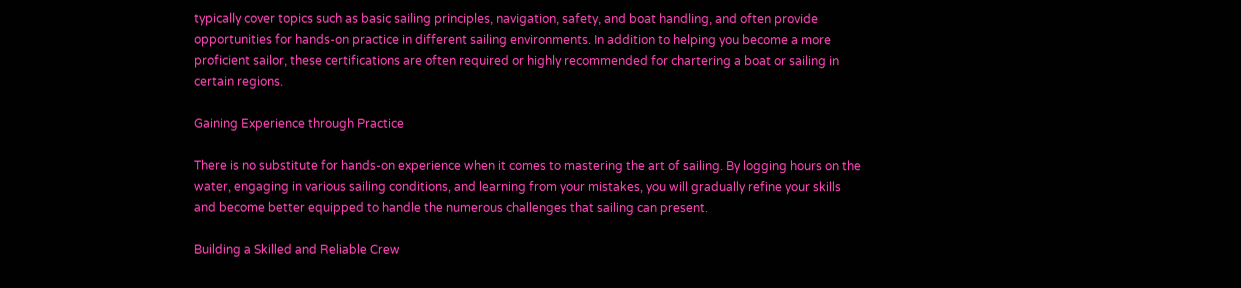typically cover topics such as basic sailing principles, navigation, safety, and boat handling, and often provide opportunities for hands-on practice in different sailing environments. In addition to helping you become a more proficient sailor, these certifications are often required or highly recommended for chartering a boat or sailing in certain regions.

Gaining Experience through Practice

There is no substitute for hands-on experience when it comes to mastering the art of sailing. By logging hours on the water, engaging in various sailing conditions, and learning from your mistakes, you will gradually refine your skills and become better equipped to handle the numerous challenges that sailing can present.

Building a Skilled and Reliable Crew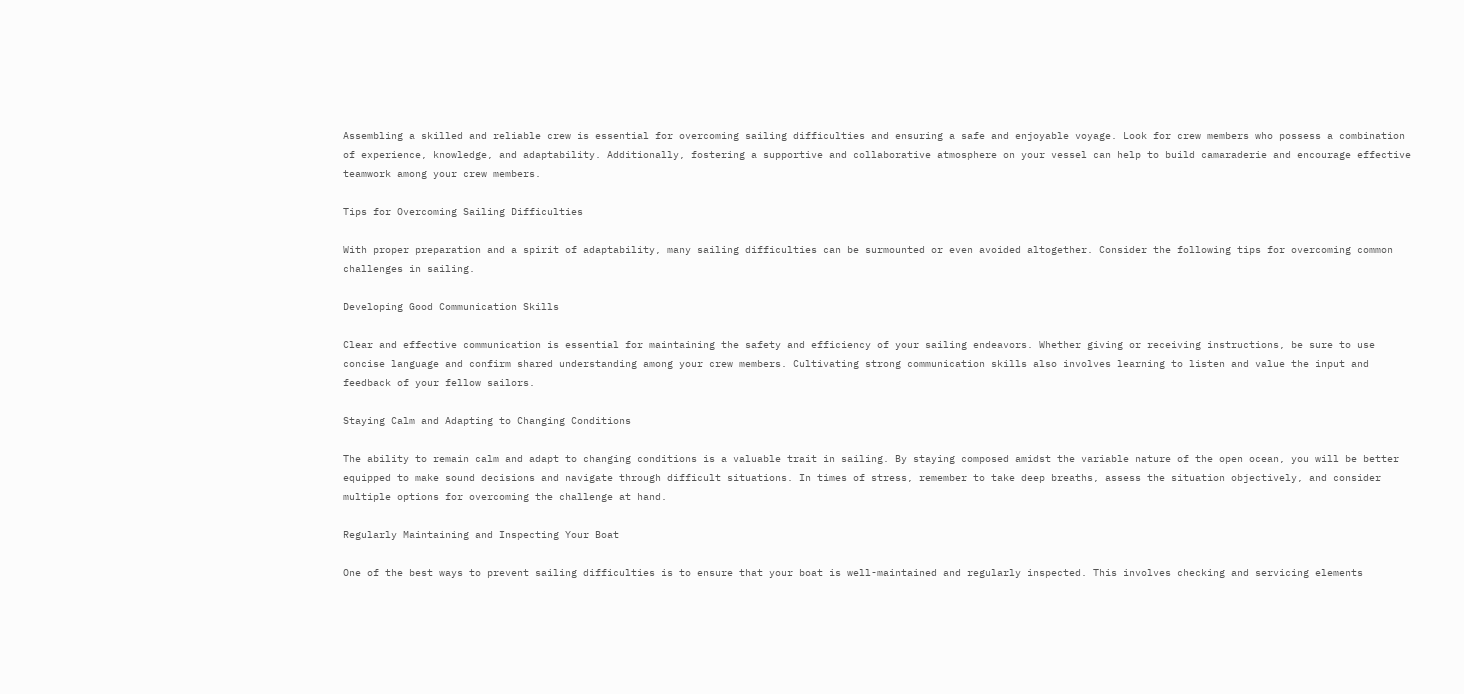Assembling a skilled and reliable crew is essential for overcoming sailing difficulties and ensuring a safe and enjoyable voyage. Look for crew members who possess a combination of experience, knowledge, and adaptability. Additionally, fostering a supportive and collaborative atmosphere on your vessel can help to build camaraderie and encourage effective teamwork among your crew members.

Tips for Overcoming Sailing Difficulties

With proper preparation and a spirit of adaptability, many sailing difficulties can be surmounted or even avoided altogether. Consider the following tips for overcoming common challenges in sailing.

Developing Good Communication Skills

Clear and effective communication is essential for maintaining the safety and efficiency of your sailing endeavors. Whether giving or receiving instructions, be sure to use concise language and confirm shared understanding among your crew members. Cultivating strong communication skills also involves learning to listen and value the input and feedback of your fellow sailors.

Staying Calm and Adapting to Changing Conditions

The ability to remain calm and adapt to changing conditions is a valuable trait in sailing. By staying composed amidst the variable nature of the open ocean, you will be better equipped to make sound decisions and navigate through difficult situations. In times of stress, remember to take deep breaths, assess the situation objectively, and consider multiple options for overcoming the challenge at hand.

Regularly Maintaining and Inspecting Your Boat

One of the best ways to prevent sailing difficulties is to ensure that your boat is well-maintained and regularly inspected. This involves checking and servicing elements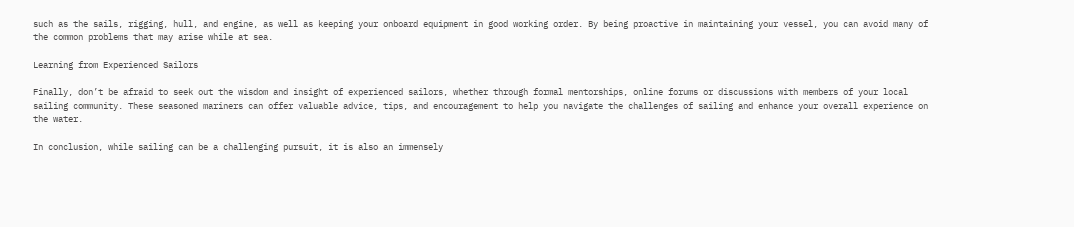such as the sails, rigging, hull, and engine, as well as keeping your onboard equipment in good working order. By being proactive in maintaining your vessel, you can avoid many of the common problems that may arise while at sea.

Learning from Experienced Sailors

Finally, don’t be afraid to seek out the wisdom and insight of experienced sailors, whether through formal mentorships, online forums or discussions with members of your local sailing community. These seasoned mariners can offer valuable advice, tips, and encouragement to help you navigate the challenges of sailing and enhance your overall experience on the water.

In conclusion, while sailing can be a challenging pursuit, it is also an immensely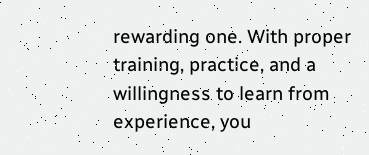rewarding one. With proper training, practice, and a willingness to learn from experience, you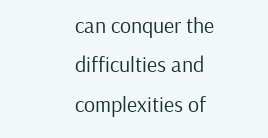can conquer the difficulties and complexities of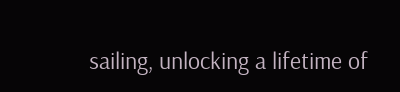sailing, unlocking a lifetime of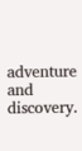adventure and discovery.